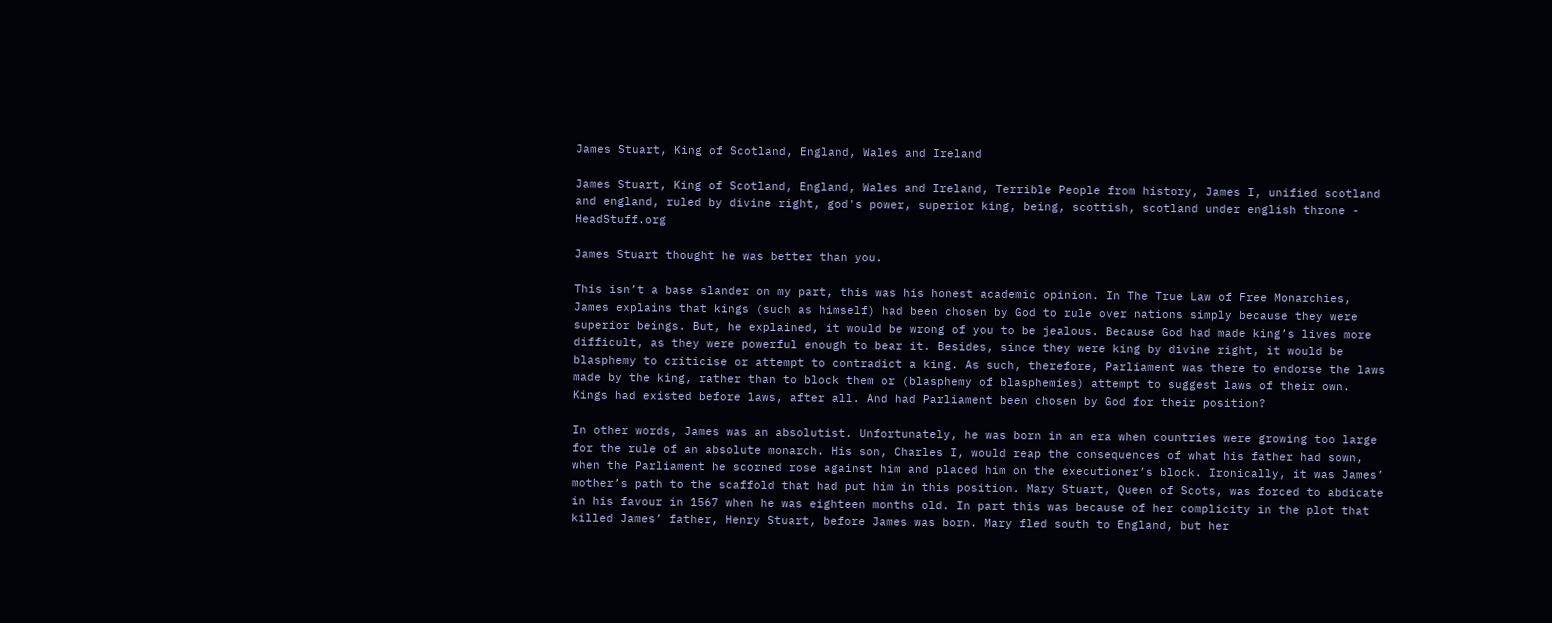James Stuart, King of Scotland, England, Wales and Ireland

James Stuart, King of Scotland, England, Wales and Ireland, Terrible People from history, James I, unified scotland and england, ruled by divine right, god's power, superior king, being, scottish, scotland under english throne - HeadStuff.org

James Stuart thought he was better than you.

This isn’t a base slander on my part, this was his honest academic opinion. In The True Law of Free Monarchies, James explains that kings (such as himself) had been chosen by God to rule over nations simply because they were superior beings. But, he explained, it would be wrong of you to be jealous. Because God had made king’s lives more difficult, as they were powerful enough to bear it. Besides, since they were king by divine right, it would be blasphemy to criticise or attempt to contradict a king. As such, therefore, Parliament was there to endorse the laws made by the king, rather than to block them or (blasphemy of blasphemies) attempt to suggest laws of their own. Kings had existed before laws, after all. And had Parliament been chosen by God for their position?

In other words, James was an absolutist. Unfortunately, he was born in an era when countries were growing too large for the rule of an absolute monarch. His son, Charles I, would reap the consequences of what his father had sown, when the Parliament he scorned rose against him and placed him on the executioner’s block. Ironically, it was James’ mother’s path to the scaffold that had put him in this position. Mary Stuart, Queen of Scots, was forced to abdicate in his favour in 1567 when he was eighteen months old. In part this was because of her complicity in the plot that killed James’ father, Henry Stuart, before James was born. Mary fled south to England, but her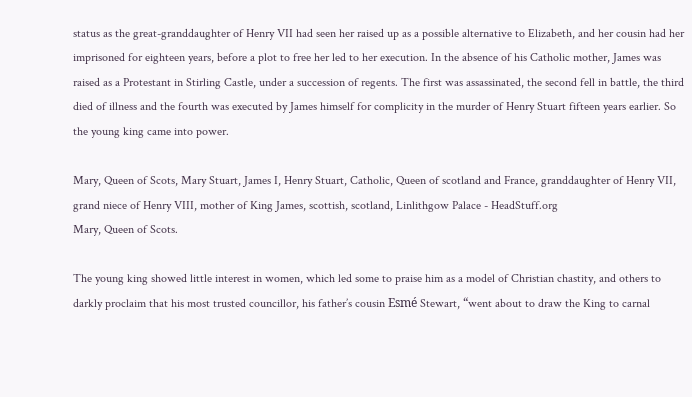status as the great-granddaughter of Henry VII had seen her raised up as a possible alternative to Elizabeth, and her cousin had her imprisoned for eighteen years, before a plot to free her led to her execution. In the absence of his Catholic mother, James was raised as a Protestant in Stirling Castle, under a succession of regents. The first was assassinated, the second fell in battle, the third died of illness and the fourth was executed by James himself for complicity in the murder of Henry Stuart fifteen years earlier. So the young king came into power.

Mary, Queen of Scots, Mary Stuart, James I, Henry Stuart, Catholic, Queen of scotland and France, granddaughter of Henry VII, grand niece of Henry VIII, mother of King James, scottish, scotland, Linlithgow Palace - HeadStuff.org
Mary, Queen of Scots.

The young king showed little interest in women, which led some to praise him as a model of Christian chastity, and others to darkly proclaim that his most trusted councillor, his father’s cousin Esmé Stewart, “went about to draw the King to carnal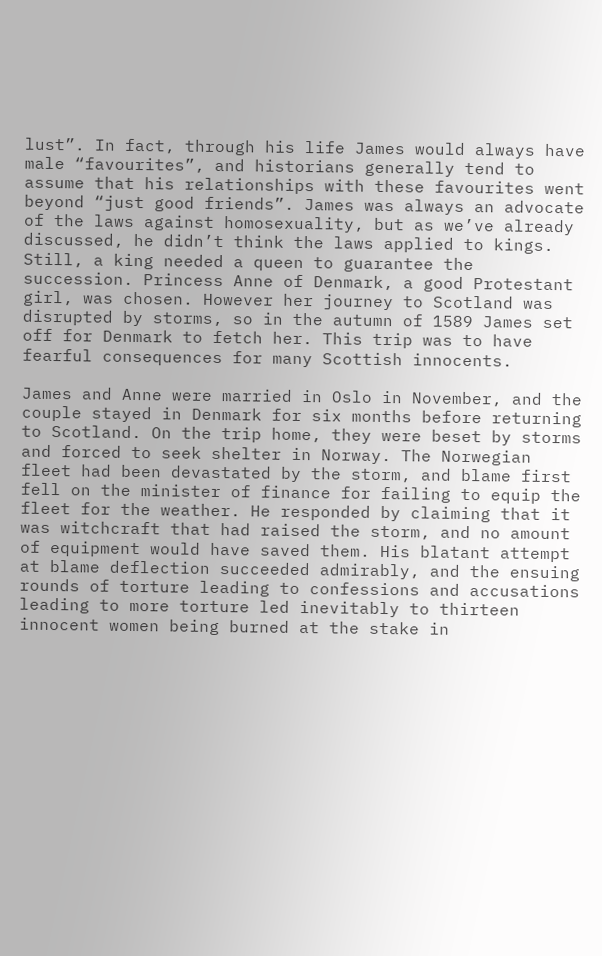lust”. In fact, through his life James would always have male “favourites”, and historians generally tend to assume that his relationships with these favourites went beyond “just good friends”. James was always an advocate of the laws against homosexuality, but as we’ve already discussed, he didn’t think the laws applied to kings. Still, a king needed a queen to guarantee the succession. Princess Anne of Denmark, a good Protestant girl, was chosen. However her journey to Scotland was disrupted by storms, so in the autumn of 1589 James set off for Denmark to fetch her. This trip was to have fearful consequences for many Scottish innocents.

James and Anne were married in Oslo in November, and the couple stayed in Denmark for six months before returning to Scotland. On the trip home, they were beset by storms and forced to seek shelter in Norway. The Norwegian fleet had been devastated by the storm, and blame first fell on the minister of finance for failing to equip the fleet for the weather. He responded by claiming that it was witchcraft that had raised the storm, and no amount of equipment would have saved them. His blatant attempt at blame deflection succeeded admirably, and the ensuing rounds of torture leading to confessions and accusations leading to more torture led inevitably to thirteen innocent women being burned at the stake in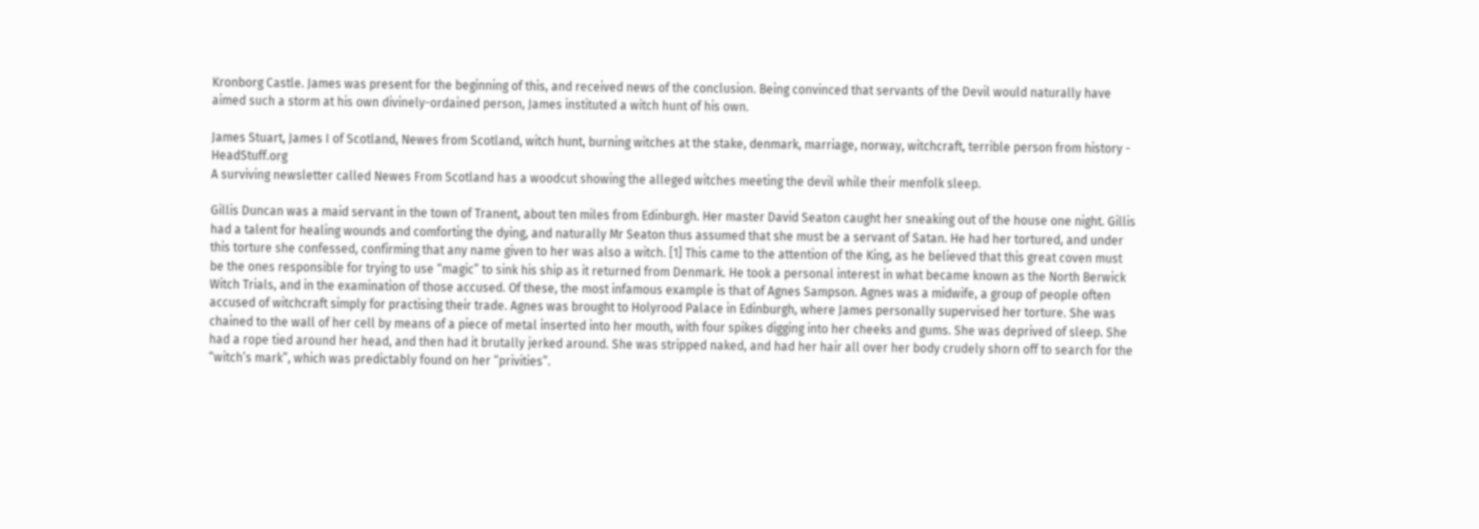Kronborg Castle. James was present for the beginning of this, and received news of the conclusion. Being convinced that servants of the Devil would naturally have aimed such a storm at his own divinely-ordained person, James instituted a witch hunt of his own.

James Stuart, James I of Scotland, Newes from Scotland, witch hunt, burning witches at the stake, denmark, marriage, norway, witchcraft, terrible person from history - HeadStuff.org
A surviving newsletter called Newes From Scotland has a woodcut showing the alleged witches meeting the devil while their menfolk sleep.

Gillis Duncan was a maid servant in the town of Tranent, about ten miles from Edinburgh. Her master David Seaton caught her sneaking out of the house one night. Gillis had a talent for healing wounds and comforting the dying, and naturally Mr Seaton thus assumed that she must be a servant of Satan. He had her tortured, and under this torture she confessed, confirming that any name given to her was also a witch. [1] This came to the attention of the King, as he believed that this great coven must be the ones responsible for trying to use “magic” to sink his ship as it returned from Denmark. He took a personal interest in what became known as the North Berwick Witch Trials, and in the examination of those accused. Of these, the most infamous example is that of Agnes Sampson. Agnes was a midwife, a group of people often accused of witchcraft simply for practising their trade. Agnes was brought to Holyrood Palace in Edinburgh, where James personally supervised her torture. She was chained to the wall of her cell by means of a piece of metal inserted into her mouth, with four spikes digging into her cheeks and gums. She was deprived of sleep. She had a rope tied around her head, and then had it brutally jerked around. She was stripped naked, and had her hair all over her body crudely shorn off to search for the “witch’s mark”, which was predictably found on her “privities”.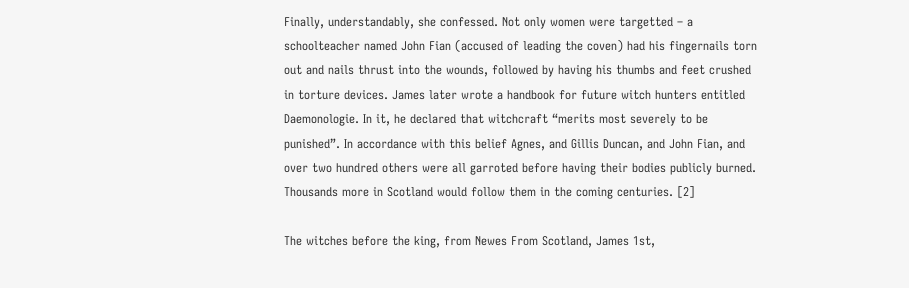Finally, understandably, she confessed. Not only women were targetted – a schoolteacher named John Fian (accused of leading the coven) had his fingernails torn out and nails thrust into the wounds, followed by having his thumbs and feet crushed in torture devices. James later wrote a handbook for future witch hunters entitled Daemonologie. In it, he declared that witchcraft “merits most severely to be punished”. In accordance with this belief Agnes, and Gillis Duncan, and John Fian, and over two hundred others were all garroted before having their bodies publicly burned. Thousands more in Scotland would follow them in the coming centuries. [2]

The witches before the king, from Newes From Scotland, James 1st,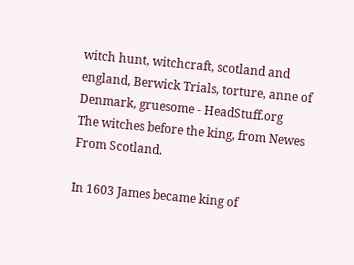witch hunt, witchcraft, scotland and england, Berwick Trials, torture, anne of Denmark, gruesome - HeadStuff.org
The witches before the king, from Newes From Scotland.

In 1603 James became king of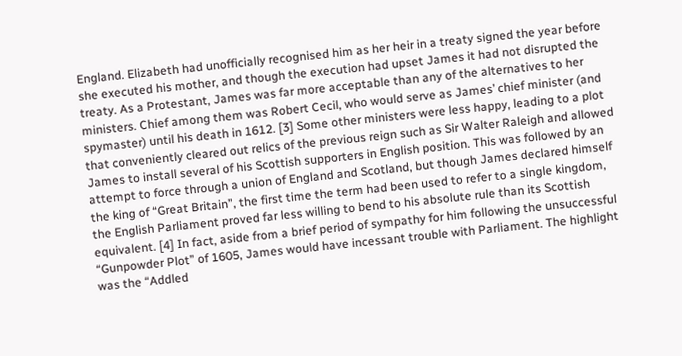England. Elizabeth had unofficially recognised him as her heir in a treaty signed the year before she executed his mother, and though the execution had upset James it had not disrupted the treaty. As a Protestant, James was far more acceptable than any of the alternatives to her ministers. Chief among them was Robert Cecil, who would serve as James’ chief minister (and spymaster) until his death in 1612. [3] Some other ministers were less happy, leading to a plot that conveniently cleared out relics of the previous reign such as Sir Walter Raleigh and allowed James to install several of his Scottish supporters in English position. This was followed by an attempt to force through a union of England and Scotland, but though James declared himself the king of “Great Britain”, the first time the term had been used to refer to a single kingdom, the English Parliament proved far less willing to bend to his absolute rule than its Scottish equivalent. [4] In fact, aside from a brief period of sympathy for him following the unsuccessful “Gunpowder Plot” of 1605, James would have incessant trouble with Parliament. The highlight was the “Addled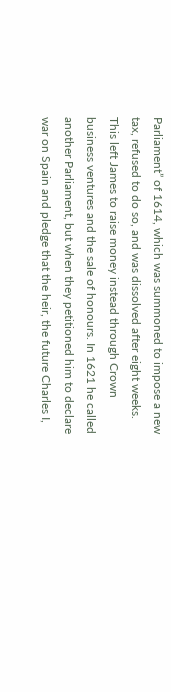Parliament” of 1614, which was summoned to impose a new tax, refused to do so, and was dissolved after eight weeks. This left James to raise money instead through Crown business ventures and the sale of honours. In 1621 he called another Parliament, but when they petitioned him to declare war on Spain and pledge that the heir, the future Charles I,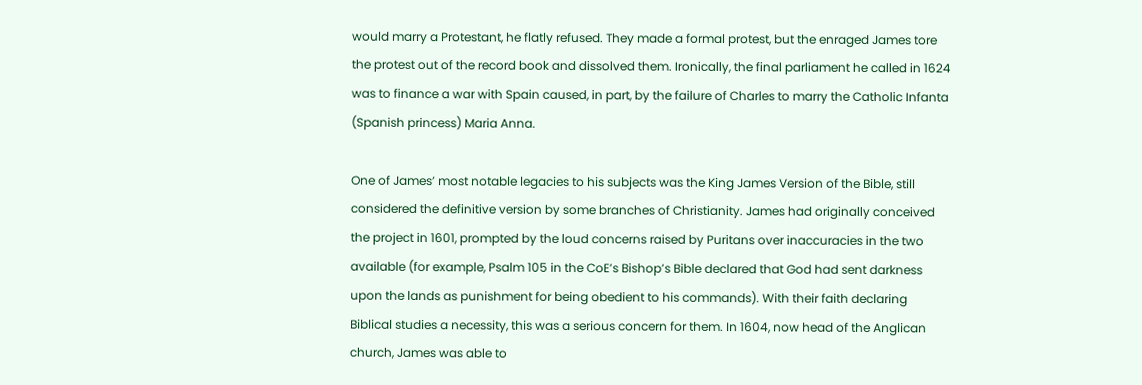would marry a Protestant, he flatly refused. They made a formal protest, but the enraged James tore the protest out of the record book and dissolved them. Ironically, the final parliament he called in 1624 was to finance a war with Spain caused, in part, by the failure of Charles to marry the Catholic Infanta (Spanish princess) Maria Anna.

One of James’ most notable legacies to his subjects was the King James Version of the Bible, still considered the definitive version by some branches of Christianity. James had originally conceived the project in 1601, prompted by the loud concerns raised by Puritans over inaccuracies in the two available (for example, Psalm 105 in the CoE’s Bishop’s Bible declared that God had sent darkness upon the lands as punishment for being obedient to his commands). With their faith declaring Biblical studies a necessity, this was a serious concern for them. In 1604, now head of the Anglican church, James was able to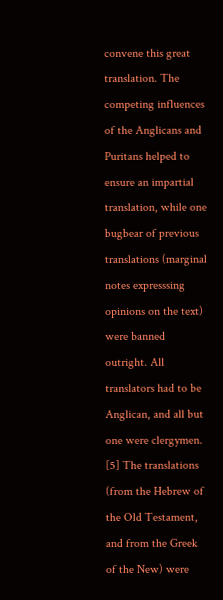convene this great translation. The competing influences of the Anglicans and Puritans helped to ensure an impartial translation, while one bugbear of previous translations (marginal notes expresssing opinions on the text) were banned outright. All translators had to be Anglican, and all but one were clergymen. [5] The translations (from the Hebrew of the Old Testament, and from the Greek of the New) were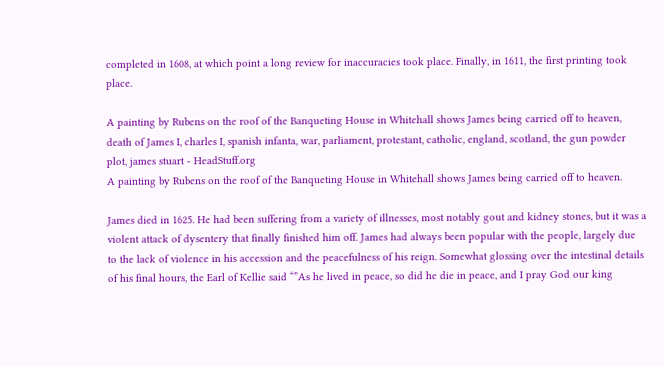completed in 1608, at which point a long review for inaccuracies took place. Finally, in 1611, the first printing took place.

A painting by Rubens on the roof of the Banqueting House in Whitehall shows James being carried off to heaven, death of James I, charles I, spanish infanta, war, parliament, protestant, catholic, england, scotland, the gun powder plot, james stuart - HeadStuff.org
A painting by Rubens on the roof of the Banqueting House in Whitehall shows James being carried off to heaven.

James died in 1625. He had been suffering from a variety of illnesses, most notably gout and kidney stones, but it was a violent attack of dysentery that finally finished him off. James had always been popular with the people, largely due to the lack of violence in his accession and the peacefulness of his reign. Somewhat glossing over the intestinal details of his final hours, the Earl of Kellie said “”As he lived in peace, so did he die in peace, and I pray God our king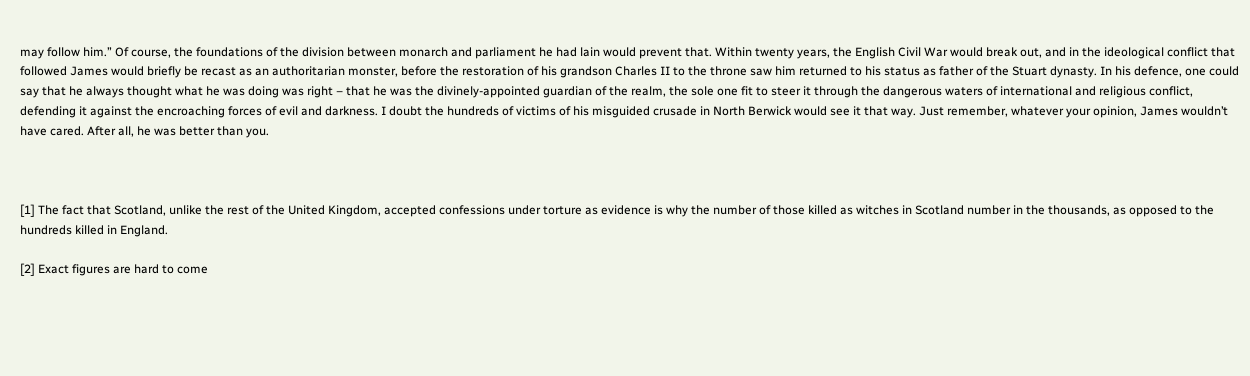may follow him.” Of course, the foundations of the division between monarch and parliament he had lain would prevent that. Within twenty years, the English Civil War would break out, and in the ideological conflict that followed James would briefly be recast as an authoritarian monster, before the restoration of his grandson Charles II to the throne saw him returned to his status as father of the Stuart dynasty. In his defence, one could say that he always thought what he was doing was right – that he was the divinely-appointed guardian of the realm, the sole one fit to steer it through the dangerous waters of international and religious conflict, defending it against the encroaching forces of evil and darkness. I doubt the hundreds of victims of his misguided crusade in North Berwick would see it that way. Just remember, whatever your opinion, James wouldn’t have cared. After all, he was better than you.



[1] The fact that Scotland, unlike the rest of the United Kingdom, accepted confessions under torture as evidence is why the number of those killed as witches in Scotland number in the thousands, as opposed to the hundreds killed in England.

[2] Exact figures are hard to come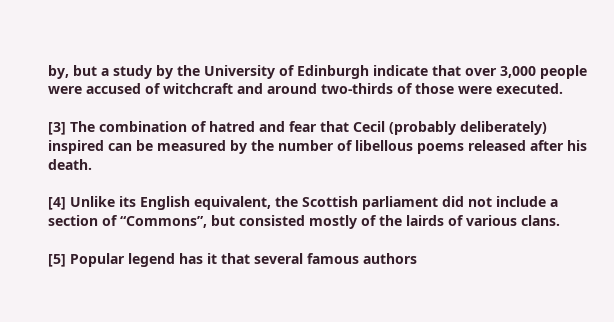by, but a study by the University of Edinburgh indicate that over 3,000 people were accused of witchcraft and around two-thirds of those were executed.

[3] The combination of hatred and fear that Cecil (probably deliberately) inspired can be measured by the number of libellous poems released after his death.

[4] Unlike its English equivalent, the Scottish parliament did not include a section of “Commons”, but consisted mostly of the lairds of various clans.

[5] Popular legend has it that several famous authors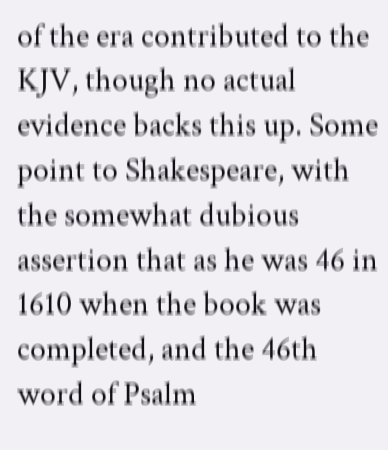of the era contributed to the KJV, though no actual evidence backs this up. Some point to Shakespeare, with the somewhat dubious assertion that as he was 46 in 1610 when the book was completed, and the 46th word of Psalm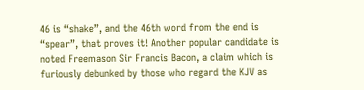46 is “shake”, and the 46th word from the end is “spear”, that proves it! Another popular candidate is noted Freemason Sir Francis Bacon, a claim which is furiously debunked by those who regard the KJV as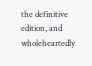the definitive edition, and wholeheartedly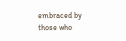embraced by those who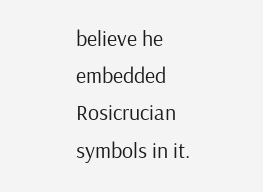believe he embedded Rosicrucian symbols in it.